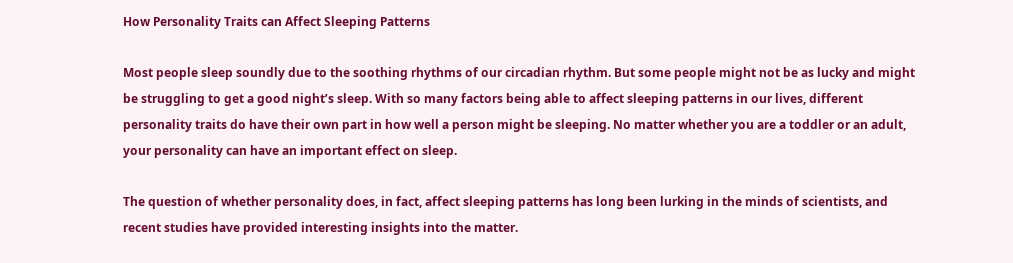How Personality Traits can Affect Sleeping Patterns

Most people sleep soundly due to the soothing rhythms of our circadian rhythm. But some people might not be as lucky and might be struggling to get a good night’s sleep. With so many factors being able to affect sleeping patterns in our lives, different personality traits do have their own part in how well a person might be sleeping. No matter whether you are a toddler or an adult, your personality can have an important effect on sleep.

The question of whether personality does, in fact, affect sleeping patterns has long been lurking in the minds of scientists, and recent studies have provided interesting insights into the matter.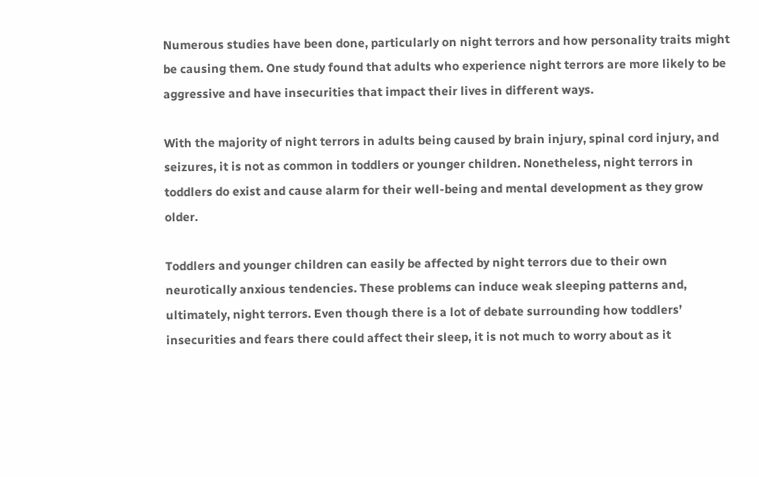Numerous studies have been done, particularly on night terrors and how personality traits might be causing them. One study found that adults who experience night terrors are more likely to be aggressive and have insecurities that impact their lives in different ways.

With the majority of night terrors in adults being caused by brain injury, spinal cord injury, and seizures, it is not as common in toddlers or younger children. Nonetheless, night terrors in toddlers do exist and cause alarm for their well-being and mental development as they grow older.

Toddlers and younger children can easily be affected by night terrors due to their own neurotically anxious tendencies. These problems can induce weak sleeping patterns and, ultimately, night terrors. Even though there is a lot of debate surrounding how toddlers’ insecurities and fears there could affect their sleep, it is not much to worry about as it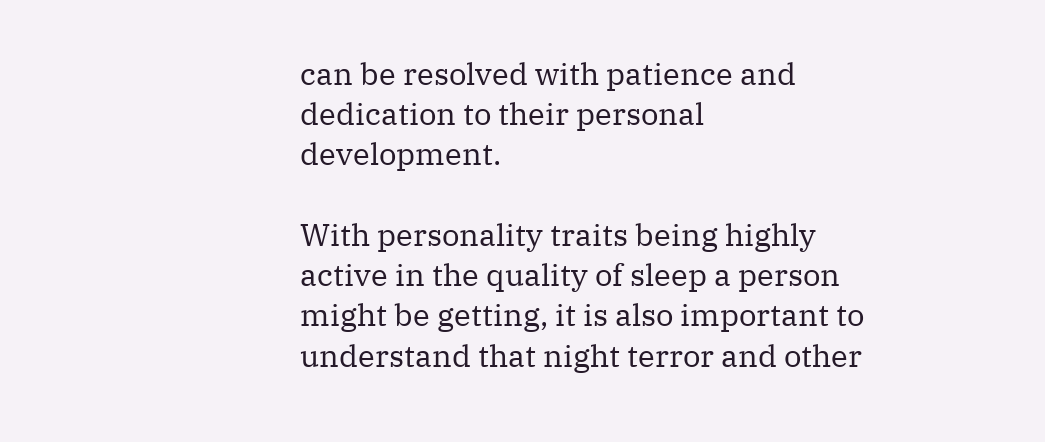can be resolved with patience and dedication to their personal development.

With personality traits being highly active in the quality of sleep a person might be getting, it is also important to understand that night terror and other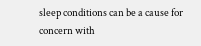sleep conditions can be a cause for concern with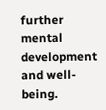further mental development and well-being.